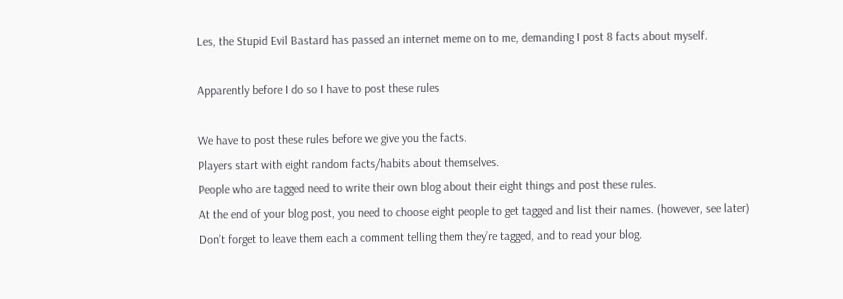Les, the Stupid Evil Bastard has passed an internet meme on to me, demanding I post 8 facts about myself.

Apparently before I do so I have to post these rules

We have to post these rules before we give you the facts.
Players start with eight random facts/habits about themselves.
People who are tagged need to write their own blog about their eight things and post these rules.
At the end of your blog post, you need to choose eight people to get tagged and list their names. (however, see later)
Don’t forget to leave them each a comment telling them they’re tagged, and to read your blog.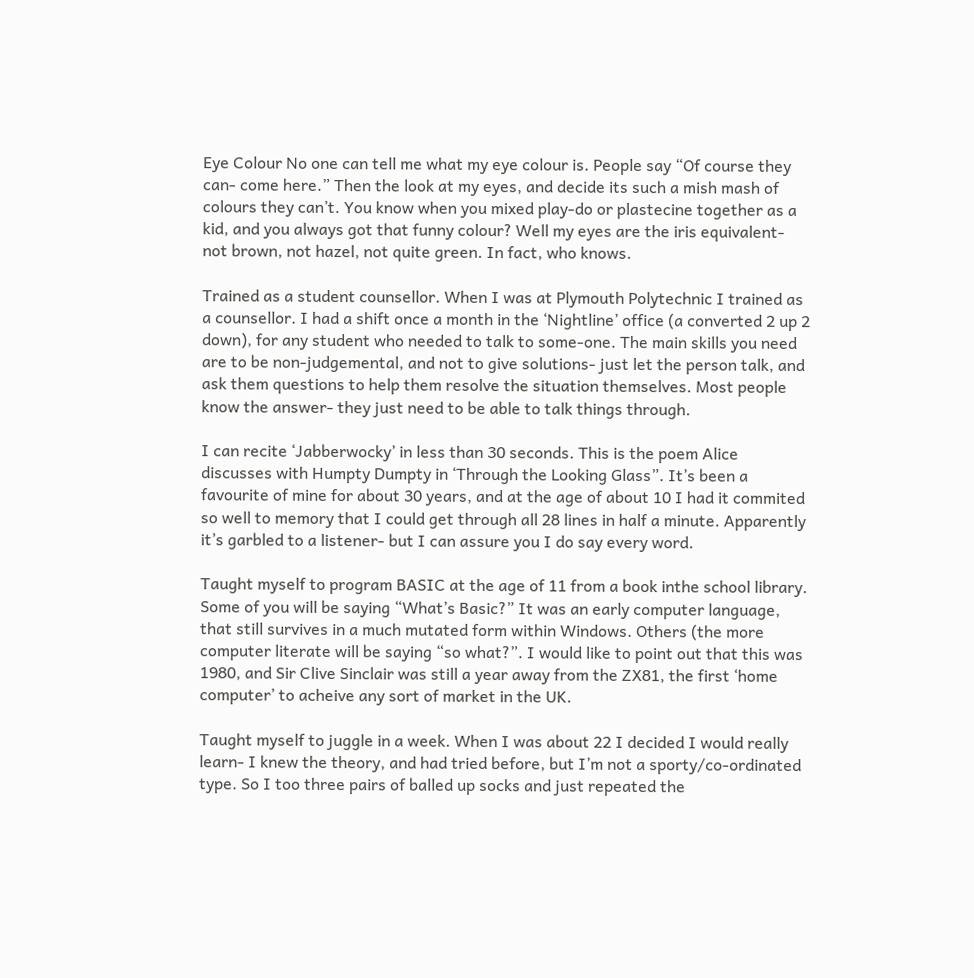Eye Colour No one can tell me what my eye colour is. People say “Of course they can- come here.” Then the look at my eyes, and decide its such a mish mash of colours they can’t. You know when you mixed play-do or plastecine together as a kid, and you always got that funny colour? Well my eyes are the iris equivalent- not brown, not hazel, not quite green. In fact, who knows.

Trained as a student counsellor. When I was at Plymouth Polytechnic I trained as a counsellor. I had a shift once a month in the ‘Nightline’ office (a converted 2 up 2 down), for any student who needed to talk to some-one. The main skills you need are to be non-judgemental, and not to give solutions- just let the person talk, and ask them questions to help them resolve the situation themselves. Most people know the answer- they just need to be able to talk things through.

I can recite ‘Jabberwocky’ in less than 30 seconds. This is the poem Alice discusses with Humpty Dumpty in ‘Through the Looking Glass”. It’s been a favourite of mine for about 30 years, and at the age of about 10 I had it commited so well to memory that I could get through all 28 lines in half a minute. Apparently it’s garbled to a listener- but I can assure you I do say every word.

Taught myself to program BASIC at the age of 11 from a book inthe school library. Some of you will be saying “What’s Basic?” It was an early computer language, that still survives in a much mutated form within Windows. Others (the more computer literate will be saying “so what?”. I would like to point out that this was 1980, and Sir Clive Sinclair was still a year away from the ZX81, the first ‘home computer’ to acheive any sort of market in the UK.

Taught myself to juggle in a week. When I was about 22 I decided I would really learn- I knew the theory, and had tried before, but I’m not a sporty/co-ordinated type. So I too three pairs of balled up socks and just repeated the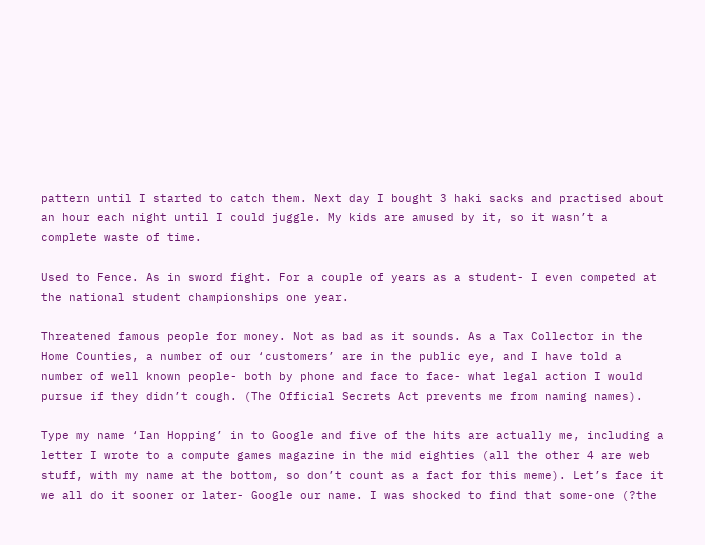pattern until I started to catch them. Next day I bought 3 haki sacks and practised about an hour each night until I could juggle. My kids are amused by it, so it wasn’t a complete waste of time.

Used to Fence. As in sword fight. For a couple of years as a student- I even competed at the national student championships one year.

Threatened famous people for money. Not as bad as it sounds. As a Tax Collector in the Home Counties, a number of our ‘customers’ are in the public eye, and I have told a number of well known people- both by phone and face to face- what legal action I would pursue if they didn’t cough. (The Official Secrets Act prevents me from naming names).

Type my name ‘Ian Hopping’ in to Google and five of the hits are actually me, including a letter I wrote to a compute games magazine in the mid eighties (all the other 4 are web stuff, with my name at the bottom, so don’t count as a fact for this meme). Let’s face it we all do it sooner or later- Google our name. I was shocked to find that some-one (?the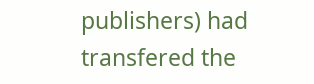publishers) had transfered the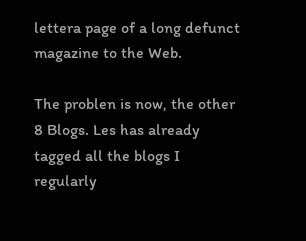lettera page of a long defunct magazine to the Web.

The problen is now, the other 8 Blogs. Les has already tagged all the blogs I regularly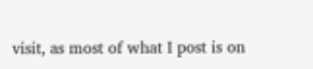visit, as most of what I post is on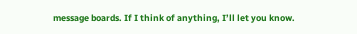message boards. If I think of anything, I’ll let you know.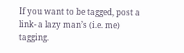If you want to be tagged, post a link- a lazy man’s (i.e. me) tagging.